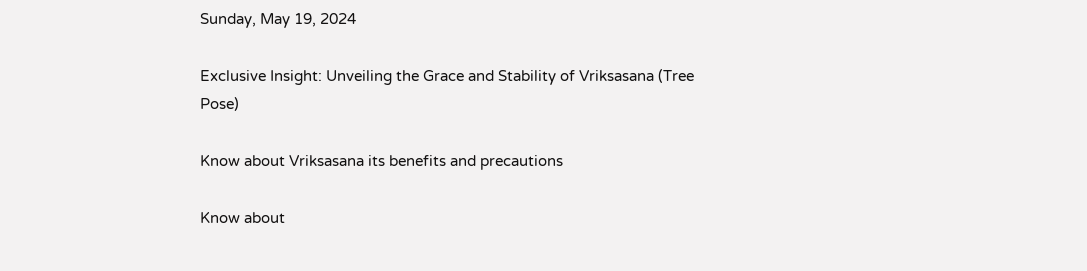Sunday, May 19, 2024

Exclusive Insight: Unveiling the Grace and Stability of Vriksasana (Tree Pose)

Know about Vriksasana its benefits and precautions

Know about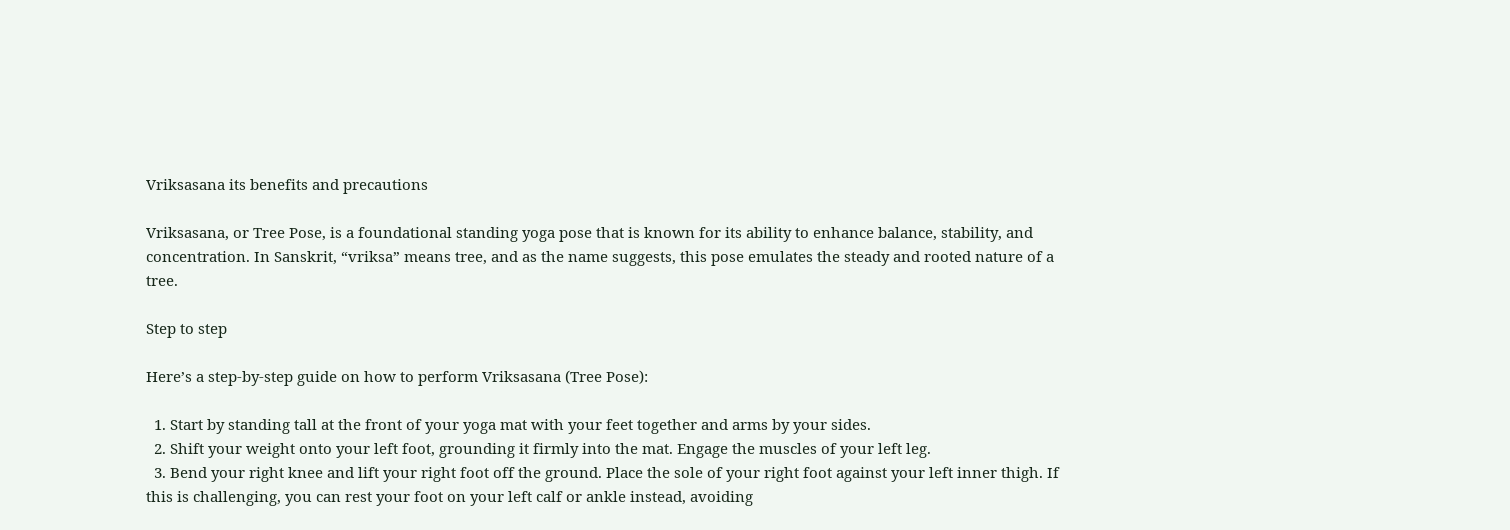Vriksasana its benefits and precautions

Vriksasana, or Tree Pose, is a foundational standing yoga pose that is known for its ability to enhance balance, stability, and concentration. In Sanskrit, “vriksa” means tree, and as the name suggests, this pose emulates the steady and rooted nature of a tree.

Step to step

Here’s a step-by-step guide on how to perform Vriksasana (Tree Pose):

  1. Start by standing tall at the front of your yoga mat with your feet together and arms by your sides.
  2. Shift your weight onto your left foot, grounding it firmly into the mat. Engage the muscles of your left leg.
  3. Bend your right knee and lift your right foot off the ground. Place the sole of your right foot against your left inner thigh. If this is challenging, you can rest your foot on your left calf or ankle instead, avoiding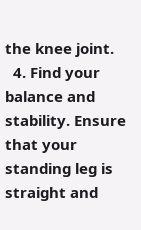the knee joint.
  4. Find your balance and stability. Ensure that your standing leg is straight and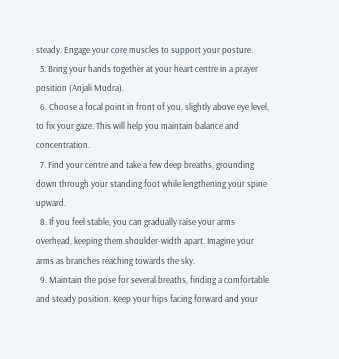steady. Engage your core muscles to support your posture.
  5. Bring your hands together at your heart centre in a prayer position (Anjali Mudra).
  6. Choose a focal point in front of you, slightly above eye level, to fix your gaze. This will help you maintain balance and concentration.
  7. Find your centre and take a few deep breaths, grounding down through your standing foot while lengthening your spine upward.
  8. If you feel stable, you can gradually raise your arms overhead, keeping them shoulder-width apart. Imagine your arms as branches reaching towards the sky.
  9. Maintain the pose for several breaths, finding a comfortable and steady position. Keep your hips facing forward and your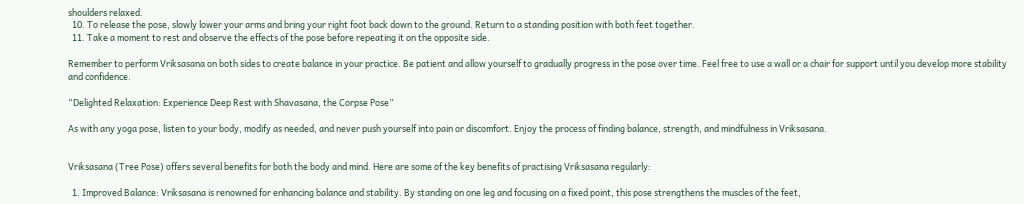shoulders relaxed.
  10. To release the pose, slowly lower your arms and bring your right foot back down to the ground. Return to a standing position with both feet together.
  11. Take a moment to rest and observe the effects of the pose before repeating it on the opposite side.

Remember to perform Vriksasana on both sides to create balance in your practice. Be patient and allow yourself to gradually progress in the pose over time. Feel free to use a wall or a chair for support until you develop more stability and confidence.

“Delighted Relaxation: Experience Deep Rest with Shavasana, the Corpse Pose”

As with any yoga pose, listen to your body, modify as needed, and never push yourself into pain or discomfort. Enjoy the process of finding balance, strength, and mindfulness in Vriksasana.


Vriksasana (Tree Pose) offers several benefits for both the body and mind. Here are some of the key benefits of practising Vriksasana regularly:

  1. Improved Balance: Vriksasana is renowned for enhancing balance and stability. By standing on one leg and focusing on a fixed point, this pose strengthens the muscles of the feet,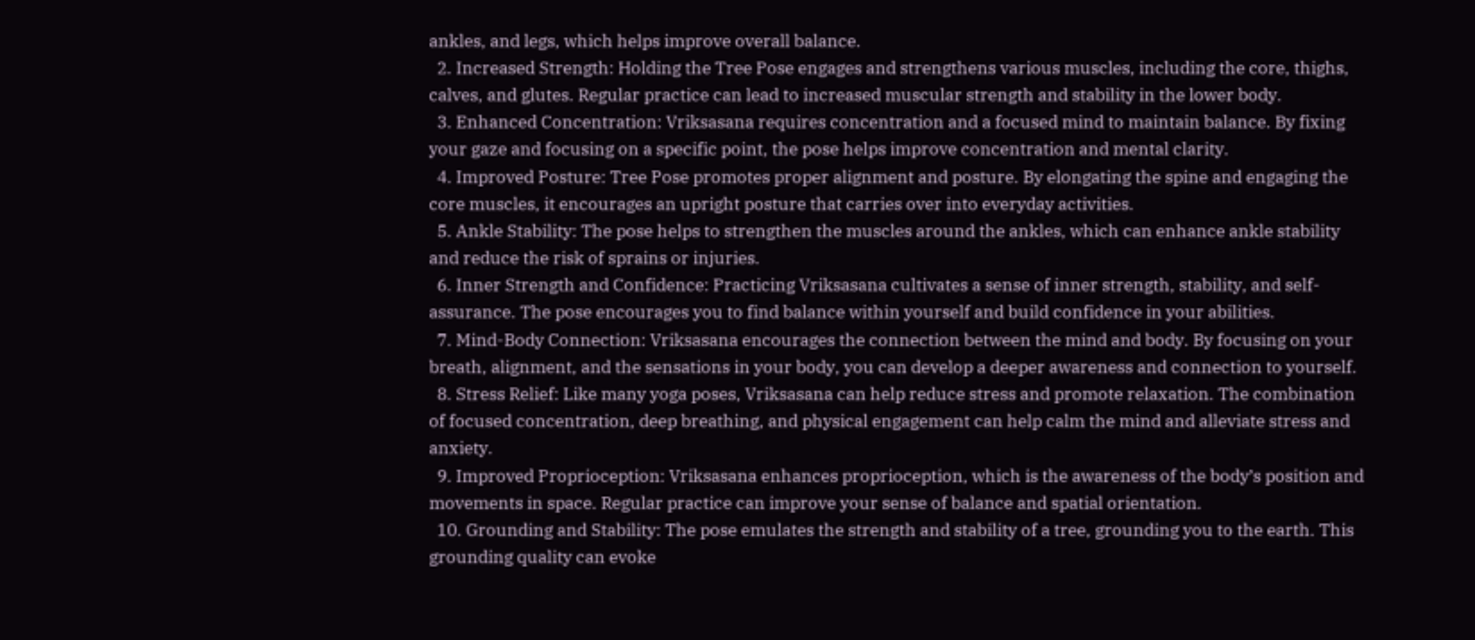ankles, and legs, which helps improve overall balance.
  2. Increased Strength: Holding the Tree Pose engages and strengthens various muscles, including the core, thighs, calves, and glutes. Regular practice can lead to increased muscular strength and stability in the lower body.
  3. Enhanced Concentration: Vriksasana requires concentration and a focused mind to maintain balance. By fixing your gaze and focusing on a specific point, the pose helps improve concentration and mental clarity.
  4. Improved Posture: Tree Pose promotes proper alignment and posture. By elongating the spine and engaging the core muscles, it encourages an upright posture that carries over into everyday activities.
  5. Ankle Stability: The pose helps to strengthen the muscles around the ankles, which can enhance ankle stability and reduce the risk of sprains or injuries.
  6. Inner Strength and Confidence: Practicing Vriksasana cultivates a sense of inner strength, stability, and self-assurance. The pose encourages you to find balance within yourself and build confidence in your abilities.
  7. Mind-Body Connection: Vriksasana encourages the connection between the mind and body. By focusing on your breath, alignment, and the sensations in your body, you can develop a deeper awareness and connection to yourself.
  8. Stress Relief: Like many yoga poses, Vriksasana can help reduce stress and promote relaxation. The combination of focused concentration, deep breathing, and physical engagement can help calm the mind and alleviate stress and anxiety.
  9. Improved Proprioception: Vriksasana enhances proprioception, which is the awareness of the body’s position and movements in space. Regular practice can improve your sense of balance and spatial orientation.
  10. Grounding and Stability: The pose emulates the strength and stability of a tree, grounding you to the earth. This grounding quality can evoke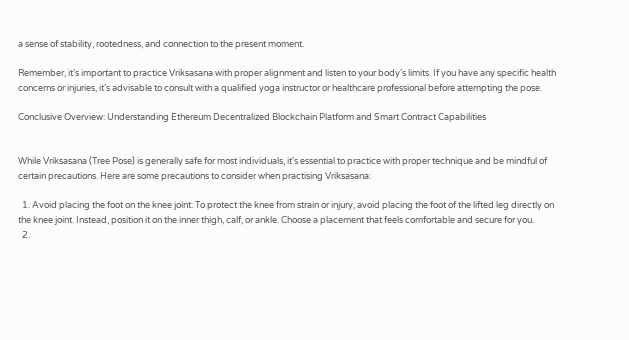a sense of stability, rootedness, and connection to the present moment.

Remember, it’s important to practice Vriksasana with proper alignment and listen to your body’s limits. If you have any specific health concerns or injuries, it’s advisable to consult with a qualified yoga instructor or healthcare professional before attempting the pose.

Conclusive Overview: Understanding Ethereum Decentralized Blockchain Platform and Smart Contract Capabilities


While Vriksasana (Tree Pose) is generally safe for most individuals, it’s essential to practice with proper technique and be mindful of certain precautions. Here are some precautions to consider when practising Vriksasana:

  1. Avoid placing the foot on the knee joint: To protect the knee from strain or injury, avoid placing the foot of the lifted leg directly on the knee joint. Instead, position it on the inner thigh, calf, or ankle. Choose a placement that feels comfortable and secure for you.
  2.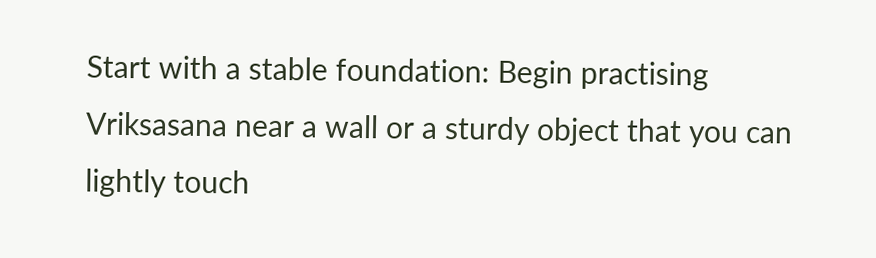Start with a stable foundation: Begin practising Vriksasana near a wall or a sturdy object that you can lightly touch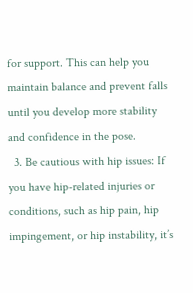for support. This can help you maintain balance and prevent falls until you develop more stability and confidence in the pose.
  3. Be cautious with hip issues: If you have hip-related injuries or conditions, such as hip pain, hip impingement, or hip instability, it’s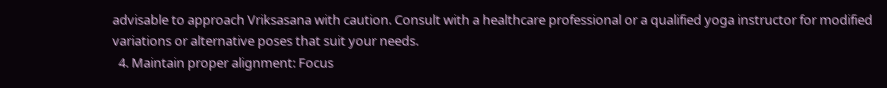advisable to approach Vriksasana with caution. Consult with a healthcare professional or a qualified yoga instructor for modified variations or alternative poses that suit your needs.
  4. Maintain proper alignment: Focus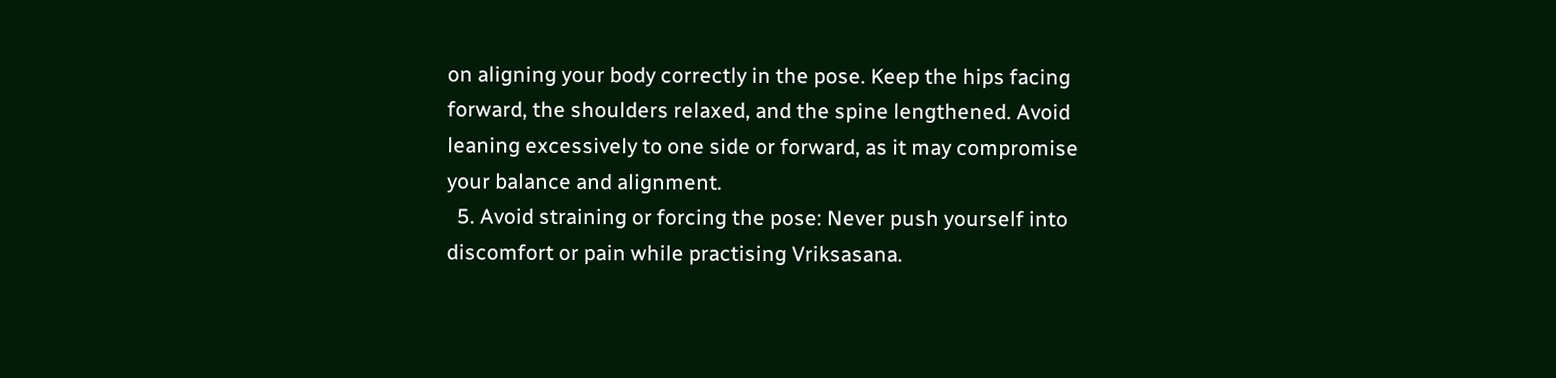on aligning your body correctly in the pose. Keep the hips facing forward, the shoulders relaxed, and the spine lengthened. Avoid leaning excessively to one side or forward, as it may compromise your balance and alignment.
  5. Avoid straining or forcing the pose: Never push yourself into discomfort or pain while practising Vriksasana.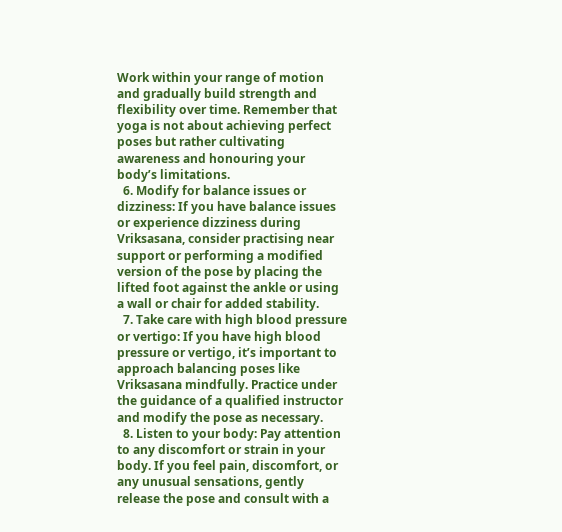Work within your range of motion and gradually build strength and flexibility over time. Remember that yoga is not about achieving perfect poses but rather cultivating awareness and honouring your body’s limitations.
  6. Modify for balance issues or dizziness: If you have balance issues or experience dizziness during Vriksasana, consider practising near support or performing a modified version of the pose by placing the lifted foot against the ankle or using a wall or chair for added stability.
  7. Take care with high blood pressure or vertigo: If you have high blood pressure or vertigo, it’s important to approach balancing poses like Vriksasana mindfully. Practice under the guidance of a qualified instructor and modify the pose as necessary.
  8. Listen to your body: Pay attention to any discomfort or strain in your body. If you feel pain, discomfort, or any unusual sensations, gently release the pose and consult with a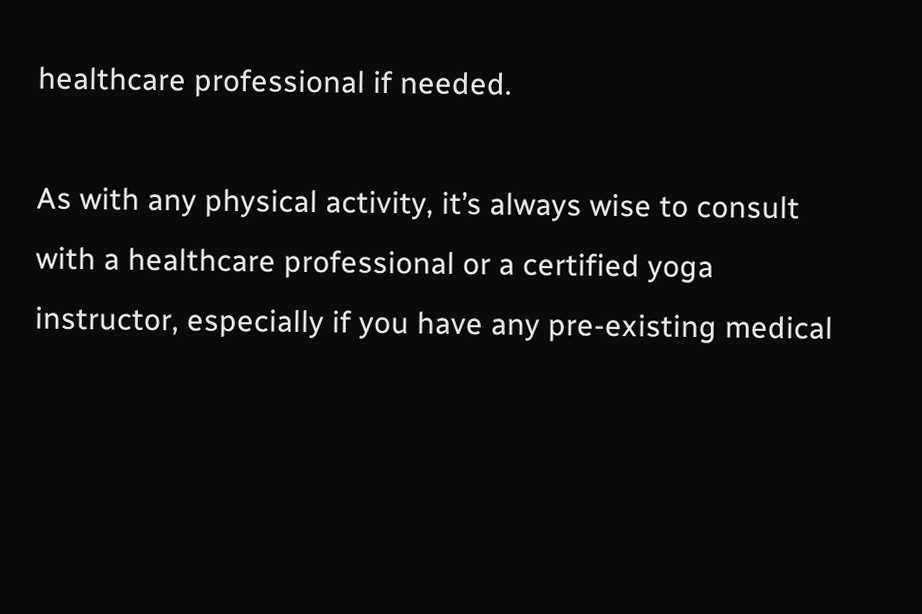healthcare professional if needed.

As with any physical activity, it’s always wise to consult with a healthcare professional or a certified yoga instructor, especially if you have any pre-existing medical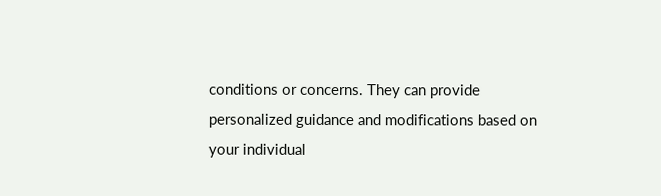conditions or concerns. They can provide personalized guidance and modifications based on your individual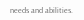needs and abilities.